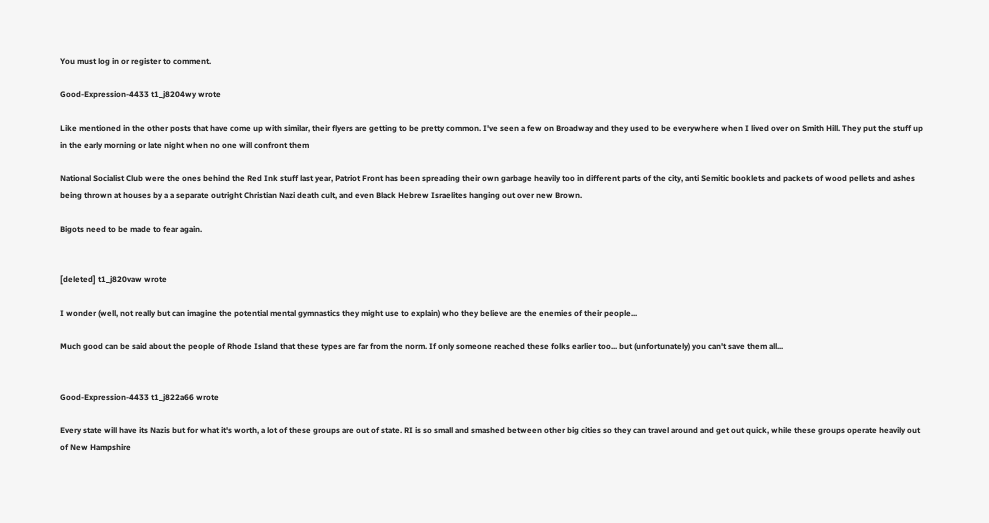You must log in or register to comment.

Good-Expression-4433 t1_j8204wy wrote

Like mentioned in the other posts that have come up with similar, their flyers are getting to be pretty common. I've seen a few on Broadway and they used to be everywhere when I lived over on Smith Hill. They put the stuff up in the early morning or late night when no one will confront them

National Socialist Club were the ones behind the Red Ink stuff last year, Patriot Front has been spreading their own garbage heavily too in different parts of the city, anti Semitic booklets and packets of wood pellets and ashes being thrown at houses by a a separate outright Christian Nazi death cult, and even Black Hebrew Israelites hanging out over new Brown.

Bigots need to be made to fear again.


[deleted] t1_j820vaw wrote

I wonder (well, not really but can imagine the potential mental gymnastics they might use to explain) who they believe are the enemies of their people...

Much good can be said about the people of Rhode Island that these types are far from the norm. If only someone reached these folks earlier too... but (unfortunately) you can't save them all...


Good-Expression-4433 t1_j822a66 wrote

Every state will have its Nazis but for what it's worth, a lot of these groups are out of state. RI is so small and smashed between other big cities so they can travel around and get out quick, while these groups operate heavily out of New Hampshire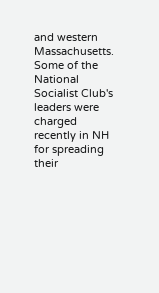and western Massachusetts. Some of the National Socialist Club's leaders were charged recently in NH for spreading their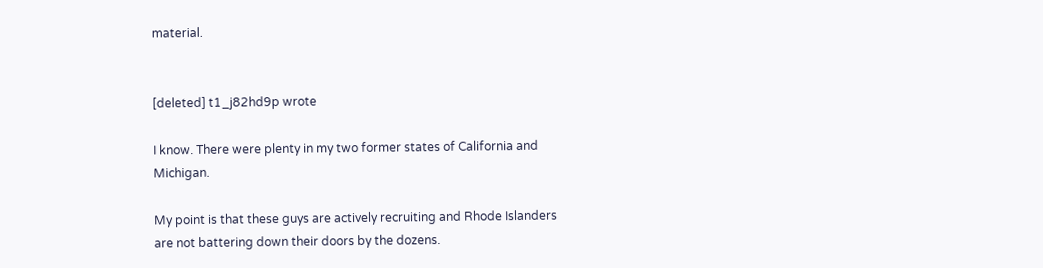material.


[deleted] t1_j82hd9p wrote

I know. There were plenty in my two former states of California and Michigan.

My point is that these guys are actively recruiting and Rhode Islanders are not battering down their doors by the dozens.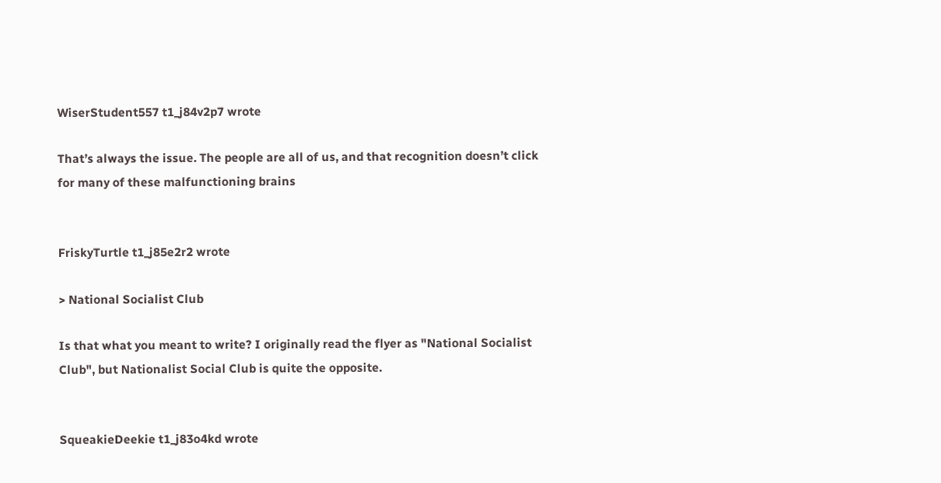WiserStudent557 t1_j84v2p7 wrote

That’s always the issue. The people are all of us, and that recognition doesn’t click for many of these malfunctioning brains


FriskyTurtle t1_j85e2r2 wrote

> National Socialist Club

Is that what you meant to write? I originally read the flyer as "National Socialist Club", but Nationalist Social Club is quite the opposite.


SqueakieDeekie t1_j83o4kd wrote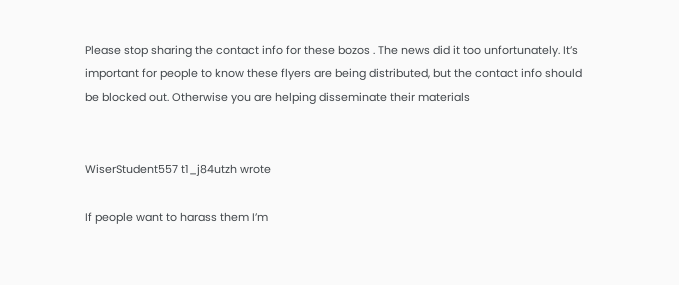Please stop sharing the contact info for these bozos . The news did it too unfortunately. It’s important for people to know these flyers are being distributed, but the contact info should be blocked out. Otherwise you are helping disseminate their materials


WiserStudent557 t1_j84utzh wrote

If people want to harass them I’m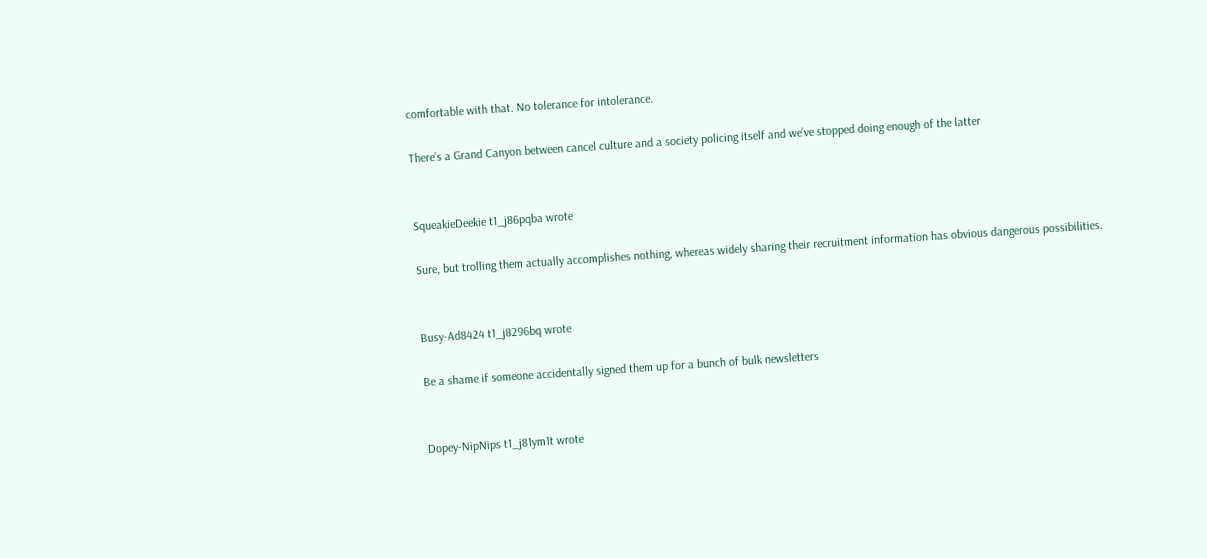comfortable with that. No tolerance for intolerance.

There’s a Grand Canyon between cancel culture and a society policing itself and we’ve stopped doing enough of the latter


SqueakieDeekie t1_j86pqba wrote

Sure, but trolling them actually accomplishes nothing, whereas widely sharing their recruitment information has obvious dangerous possibilities.


Busy-Ad8424 t1_j8296bq wrote

Be a shame if someone accidentally signed them up for a bunch of bulk newsletters


Dopey-NipNips t1_j81ym1t wrote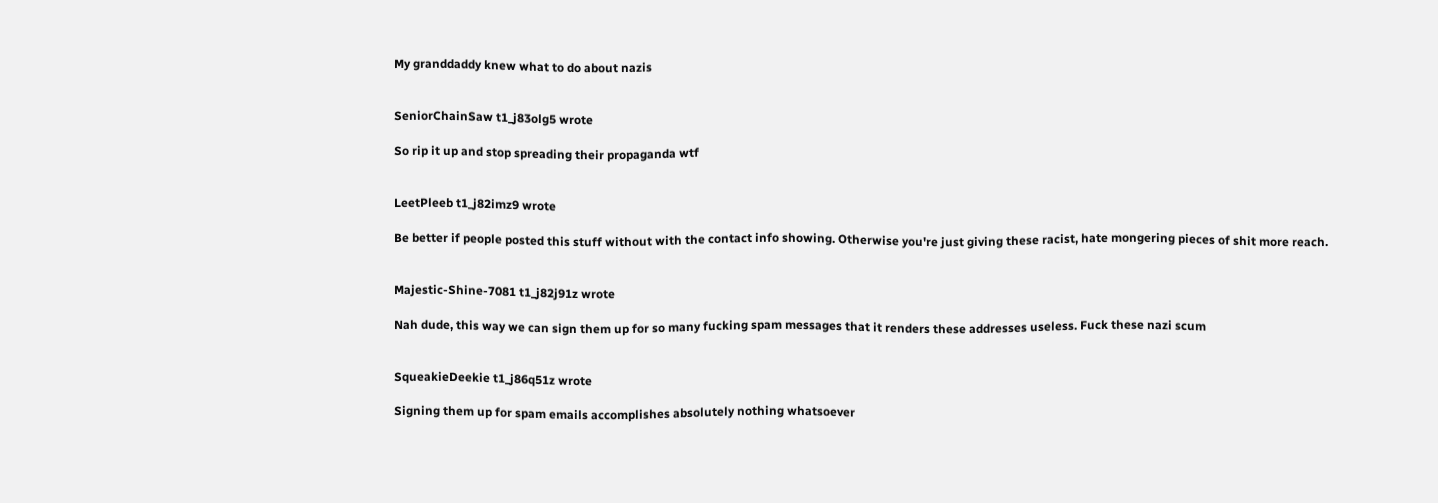My granddaddy knew what to do about nazis


SeniorChainSaw t1_j83olg5 wrote

So rip it up and stop spreading their propaganda wtf


LeetPleeb t1_j82imz9 wrote

Be better if people posted this stuff without with the contact info showing. Otherwise you're just giving these racist, hate mongering pieces of shit more reach.


Majestic-Shine-7081 t1_j82j91z wrote

Nah dude, this way we can sign them up for so many fucking spam messages that it renders these addresses useless. Fuck these nazi scum


SqueakieDeekie t1_j86q51z wrote

Signing them up for spam emails accomplishes absolutely nothing whatsoever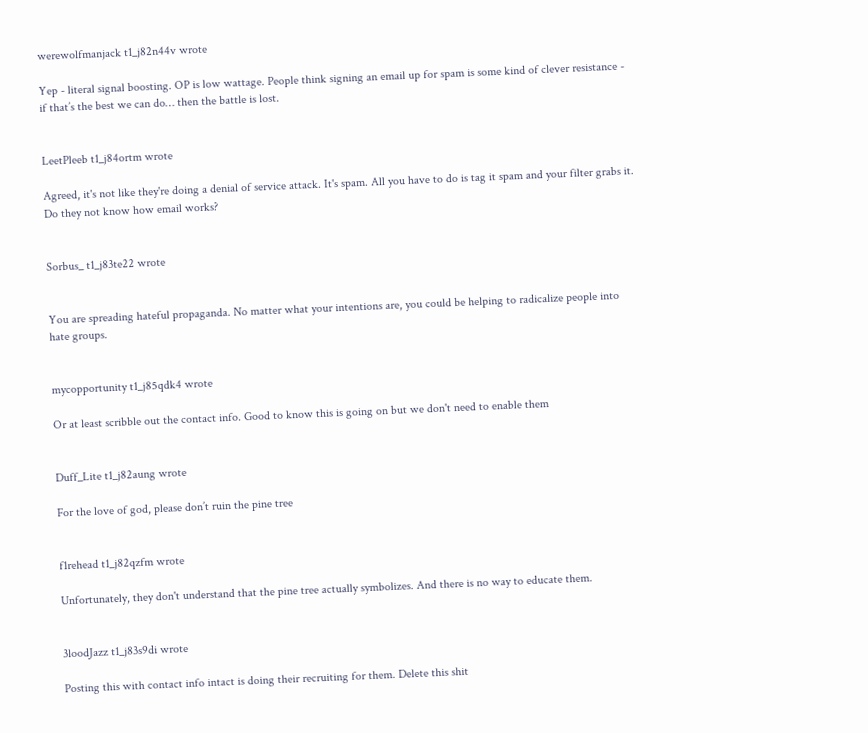werewolfmanjack t1_j82n44v wrote

Yep - literal signal boosting. OP is low wattage. People think signing an email up for spam is some kind of clever resistance - if that’s the best we can do… then the battle is lost.


LeetPleeb t1_j84ortm wrote

Agreed, it's not like they're doing a denial of service attack. It's spam. All you have to do is tag it spam and your filter grabs it. Do they not know how email works?


Sorbus_ t1_j83te22 wrote


You are spreading hateful propaganda. No matter what your intentions are, you could be helping to radicalize people into hate groups.


mycopportunity t1_j85qdk4 wrote

Or at least scribble out the contact info. Good to know this is going on but we don't need to enable them


Duff_Lite t1_j82aung wrote

For the love of god, please don’t ruin the pine tree


f1rehead t1_j82qzfm wrote

Unfortunately, they don't understand that the pine tree actually symbolizes. And there is no way to educate them.


3loodJazz t1_j83s9di wrote

Posting this with contact info intact is doing their recruiting for them. Delete this shit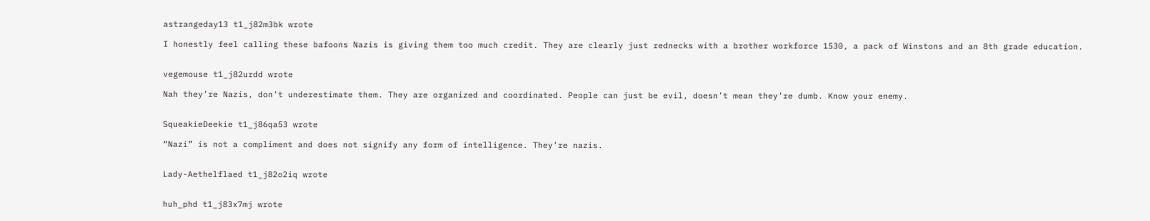astrangeday13 t1_j82m3bk wrote

I honestly feel calling these bafoons Nazis is giving them too much credit. They are clearly just rednecks with a brother workforce 1530, a pack of Winstons and an 8th grade education.


vegemouse t1_j82urdd wrote

Nah they’re Nazis, don’t underestimate them. They are organized and coordinated. People can just be evil, doesn’t mean they’re dumb. Know your enemy.


SqueakieDeekie t1_j86qa53 wrote

“Nazi” is not a compliment and does not signify any form of intelligence. They’re nazis.


Lady-Aethelflaed t1_j82o2iq wrote


huh_phd t1_j83x7mj wrote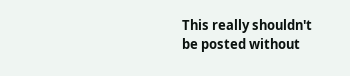This really shouldn't be posted without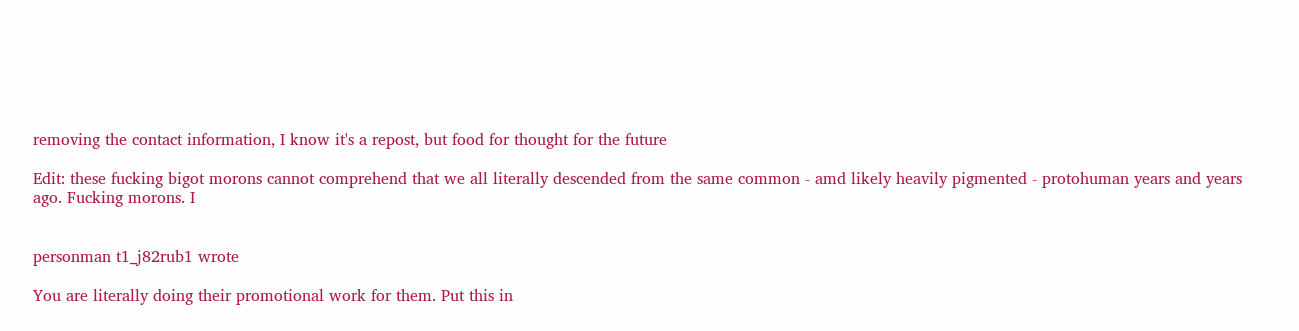removing the contact information, I know it's a repost, but food for thought for the future

Edit: these fucking bigot morons cannot comprehend that we all literally descended from the same common - amd likely heavily pigmented - protohuman years and years ago. Fucking morons. I


personman t1_j82rub1 wrote

You are literally doing their promotional work for them. Put this in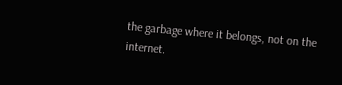the garbage where it belongs, not on the internet.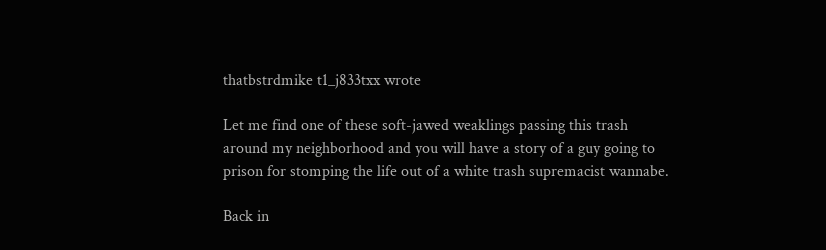thatbstrdmike t1_j833txx wrote

Let me find one of these soft-jawed weaklings passing this trash around my neighborhood and you will have a story of a guy going to prison for stomping the life out of a white trash supremacist wannabe.

Back in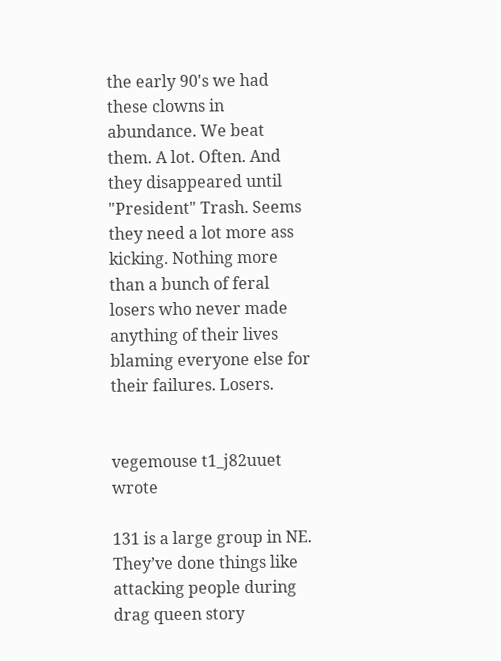the early 90's we had these clowns in abundance. We beat them. A lot. Often. And they disappeared until "President" Trash. Seems they need a lot more ass kicking. Nothing more than a bunch of feral losers who never made anything of their lives blaming everyone else for their failures. Losers.


vegemouse t1_j82uuet wrote

131 is a large group in NE. They’ve done things like attacking people during drag queen story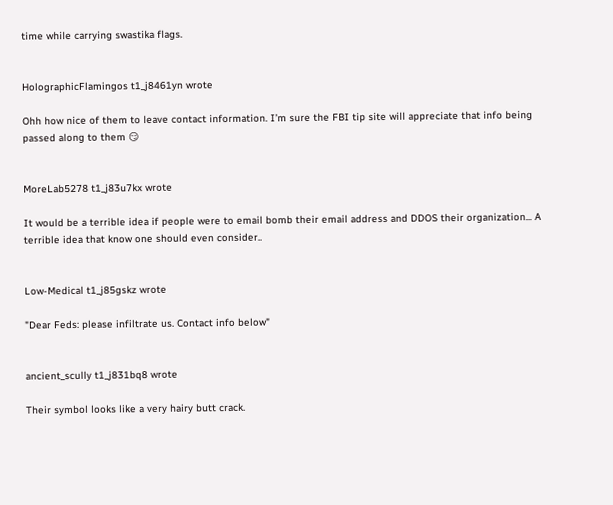time while carrying swastika flags.


HolographicFlamingos t1_j8461yn wrote

Ohh how nice of them to leave contact information. I’m sure the FBI tip site will appreciate that info being passed along to them 😏


MoreLab5278 t1_j83u7kx wrote

It would be a terrible idea if people were to email bomb their email address and DDOS their organization... A terrible idea that know one should even consider..


Low-Medical t1_j85gskz wrote

"Dear Feds: please infiltrate us. Contact info below"


ancient_scully t1_j831bq8 wrote

Their symbol looks like a very hairy butt crack.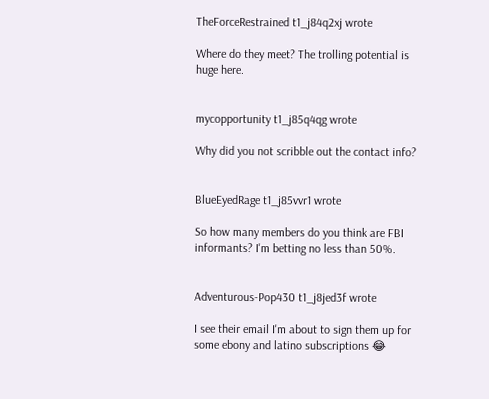TheForceRestrained t1_j84q2xj wrote

Where do they meet? The trolling potential is huge here.


mycopportunity t1_j85q4qg wrote

Why did you not scribble out the contact info?


BlueEyedRage t1_j85vvr1 wrote

So how many members do you think are FBI informants? I'm betting no less than 50%.


Adventurous-Pop430 t1_j8jed3f wrote

I see their email I'm about to sign them up for some ebony and latino subscriptions 😂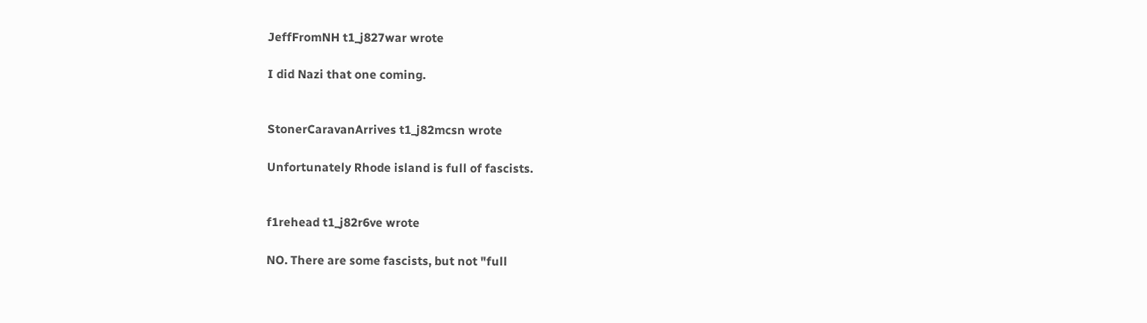JeffFromNH t1_j827war wrote

I did Nazi that one coming.


StonerCaravanArrives t1_j82mcsn wrote

Unfortunately Rhode island is full of fascists.


f1rehead t1_j82r6ve wrote

NO. There are some fascists, but not "full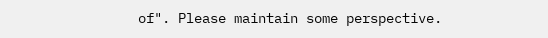of". Please maintain some perspective.